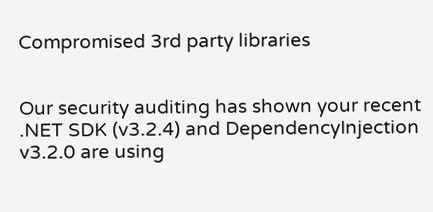Compromised 3rd party libraries


Our security auditing has shown your recent .NET SDK (v3.2.4) and DependencyInjection v3.2.0 are using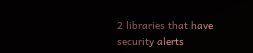2 libraries that have security alerts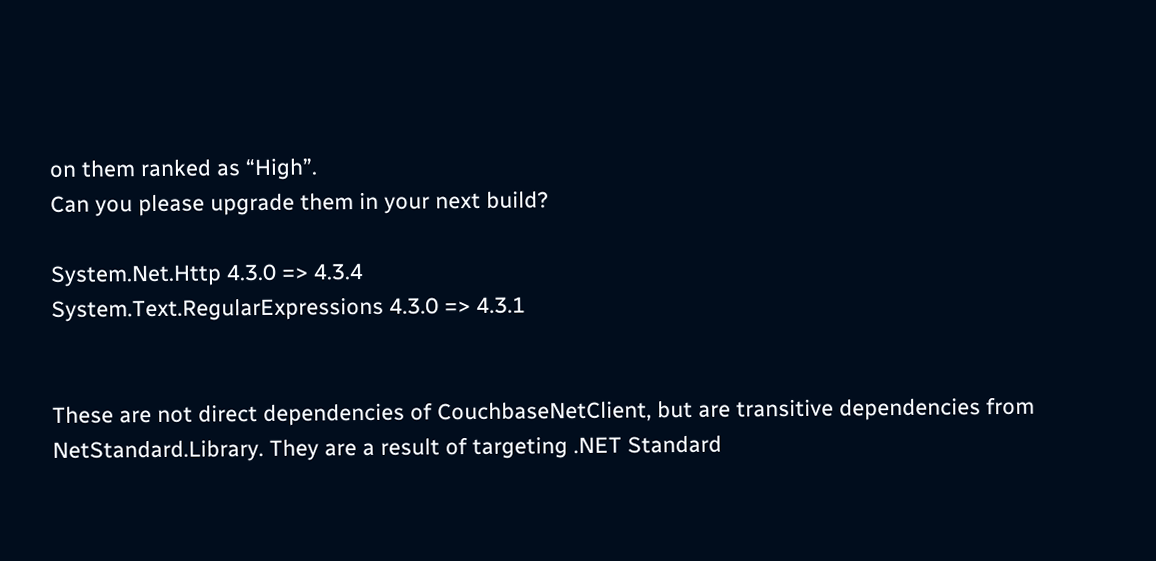on them ranked as “High”.
Can you please upgrade them in your next build?

System.Net.Http 4.3.0 => 4.3.4
System.Text.RegularExpressions 4.3.0 => 4.3.1


These are not direct dependencies of CouchbaseNetClient, but are transitive dependencies from NetStandard.Library. They are a result of targeting .NET Standard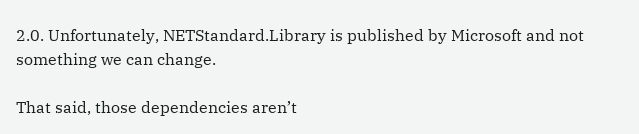2.0. Unfortunately, NETStandard.Library is published by Microsoft and not something we can change.

That said, those dependencies aren’t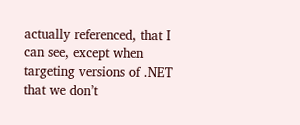actually referenced, that I can see, except when targeting versions of .NET that we don’t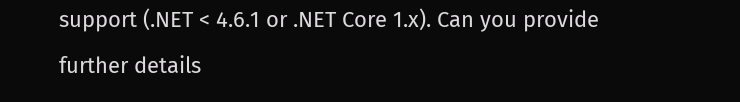support (.NET < 4.6.1 or .NET Core 1.x). Can you provide further details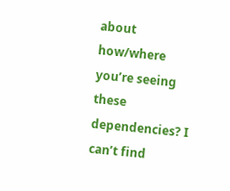about how/where you’re seeing these dependencies? I can’t find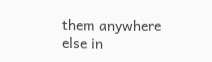them anywhere else in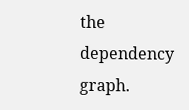the dependency graph.